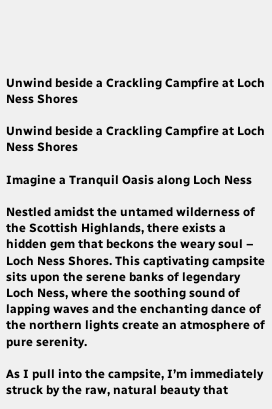Unwind beside a Crackling Campfire at Loch Ness Shores

Unwind beside a Crackling Campfire at Loch Ness Shores

Imagine a Tranquil Oasis along Loch Ness

Nestled amidst the untamed wilderness of the Scottish Highlands, there exists a hidden gem that beckons the weary soul – Loch Ness Shores. This captivating campsite sits upon the serene banks of legendary Loch Ness, where the soothing sound of lapping waves and the enchanting dance of the northern lights create an atmosphere of pure serenity.

As I pull into the campsite, I’m immediately struck by the raw, natural beauty that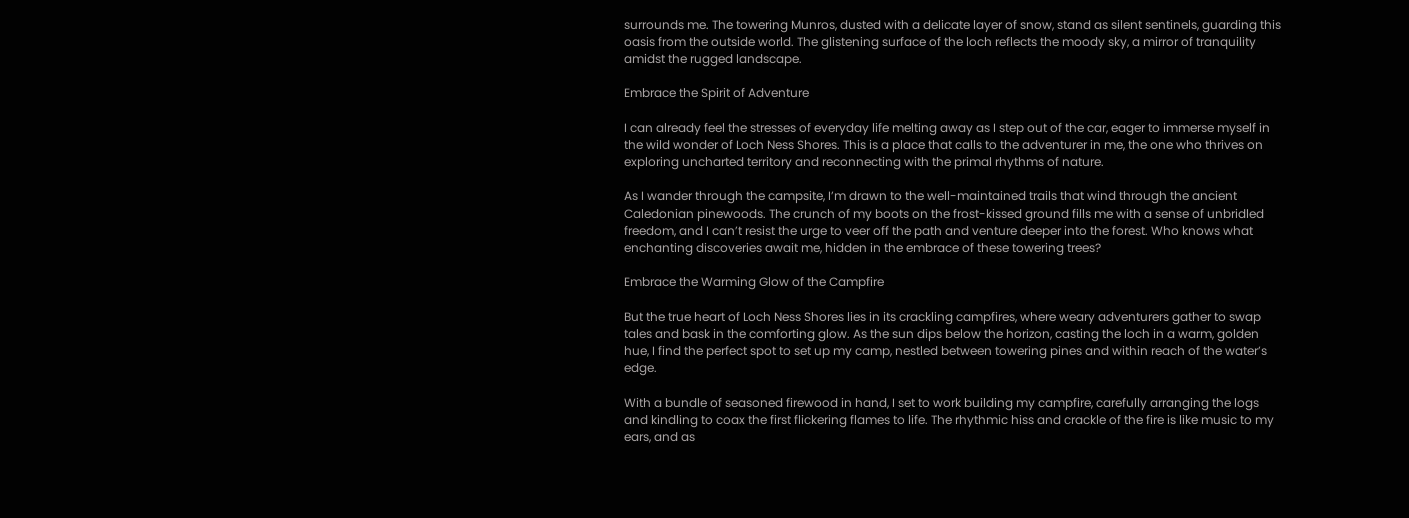surrounds me. The towering Munros, dusted with a delicate layer of snow, stand as silent sentinels, guarding this oasis from the outside world. The glistening surface of the loch reflects the moody sky, a mirror of tranquility amidst the rugged landscape.

Embrace the Spirit of Adventure

I can already feel the stresses of everyday life melting away as I step out of the car, eager to immerse myself in the wild wonder of Loch Ness Shores. This is a place that calls to the adventurer in me, the one who thrives on exploring uncharted territory and reconnecting with the primal rhythms of nature.

As I wander through the campsite, I’m drawn to the well-maintained trails that wind through the ancient Caledonian pinewoods. The crunch of my boots on the frost-kissed ground fills me with a sense of unbridled freedom, and I can’t resist the urge to veer off the path and venture deeper into the forest. Who knows what enchanting discoveries await me, hidden in the embrace of these towering trees?

Embrace the Warming Glow of the Campfire

But the true heart of Loch Ness Shores lies in its crackling campfires, where weary adventurers gather to swap tales and bask in the comforting glow. As the sun dips below the horizon, casting the loch in a warm, golden hue, I find the perfect spot to set up my camp, nestled between towering pines and within reach of the water’s edge.

With a bundle of seasoned firewood in hand, I set to work building my campfire, carefully arranging the logs and kindling to coax the first flickering flames to life. The rhythmic hiss and crackle of the fire is like music to my ears, and as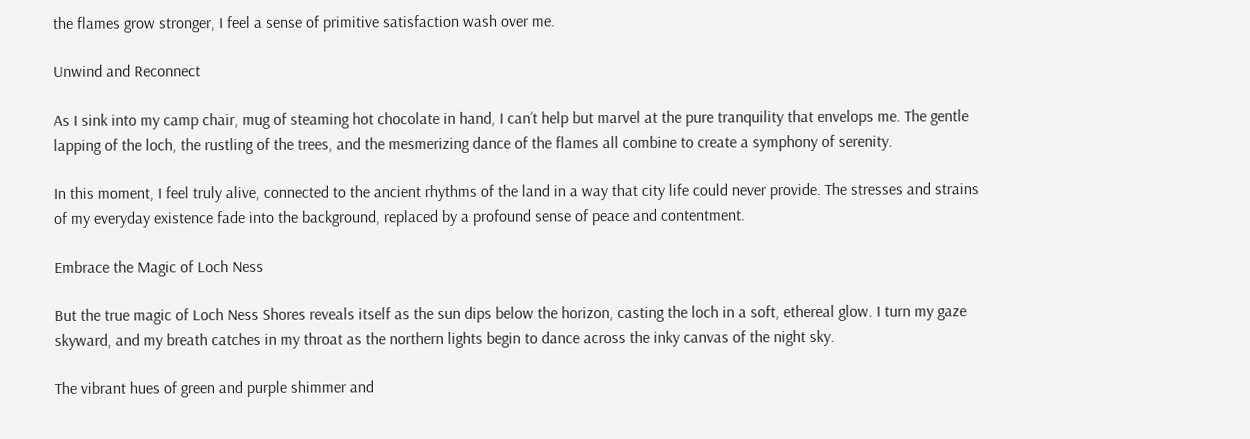the flames grow stronger, I feel a sense of primitive satisfaction wash over me.

Unwind and Reconnect

As I sink into my camp chair, mug of steaming hot chocolate in hand, I can’t help but marvel at the pure tranquility that envelops me. The gentle lapping of the loch, the rustling of the trees, and the mesmerizing dance of the flames all combine to create a symphony of serenity.

In this moment, I feel truly alive, connected to the ancient rhythms of the land in a way that city life could never provide. The stresses and strains of my everyday existence fade into the background, replaced by a profound sense of peace and contentment.

Embrace the Magic of Loch Ness

But the true magic of Loch Ness Shores reveals itself as the sun dips below the horizon, casting the loch in a soft, ethereal glow. I turn my gaze skyward, and my breath catches in my throat as the northern lights begin to dance across the inky canvas of the night sky.

The vibrant hues of green and purple shimmer and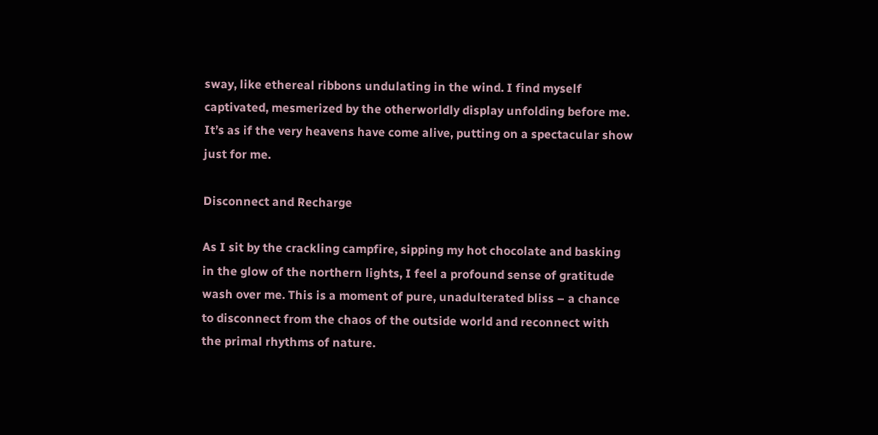sway, like ethereal ribbons undulating in the wind. I find myself captivated, mesmerized by the otherworldly display unfolding before me. It’s as if the very heavens have come alive, putting on a spectacular show just for me.

Disconnect and Recharge

As I sit by the crackling campfire, sipping my hot chocolate and basking in the glow of the northern lights, I feel a profound sense of gratitude wash over me. This is a moment of pure, unadulterated bliss – a chance to disconnect from the chaos of the outside world and reconnect with the primal rhythms of nature.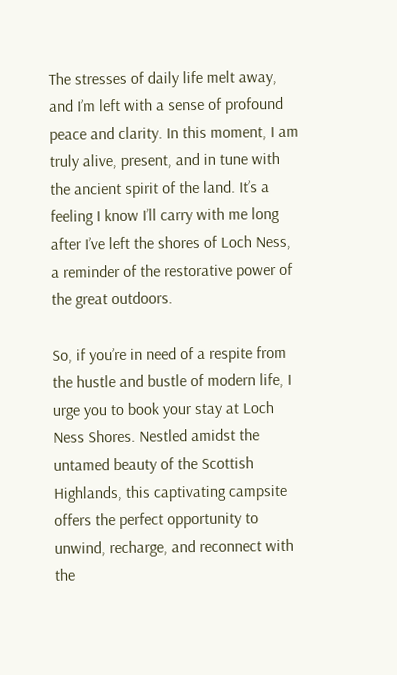The stresses of daily life melt away, and I’m left with a sense of profound peace and clarity. In this moment, I am truly alive, present, and in tune with the ancient spirit of the land. It’s a feeling I know I’ll carry with me long after I’ve left the shores of Loch Ness, a reminder of the restorative power of the great outdoors.

So, if you’re in need of a respite from the hustle and bustle of modern life, I urge you to book your stay at Loch Ness Shores. Nestled amidst the untamed beauty of the Scottish Highlands, this captivating campsite offers the perfect opportunity to unwind, recharge, and reconnect with the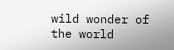wild wonder of the world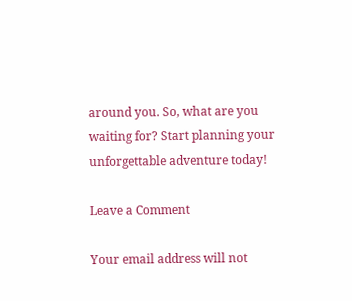around you. So, what are you waiting for? Start planning your unforgettable adventure today!

Leave a Comment

Your email address will not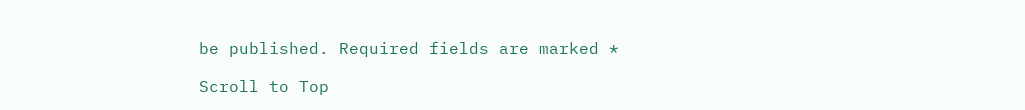be published. Required fields are marked *

Scroll to Top